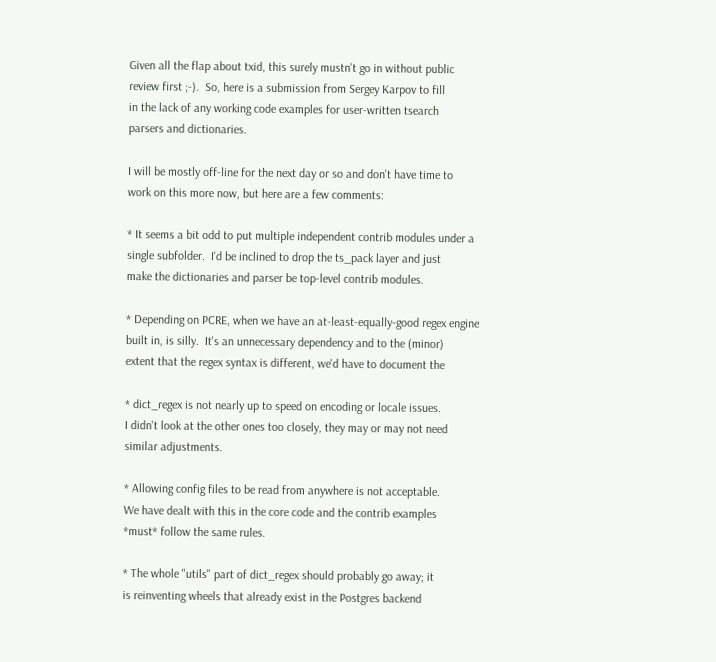Given all the flap about txid, this surely mustn't go in without public
review first ;-).  So, here is a submission from Sergey Karpov to fill
in the lack of any working code examples for user-written tsearch
parsers and dictionaries.

I will be mostly off-line for the next day or so and don't have time to
work on this more now, but here are a few comments:

* It seems a bit odd to put multiple independent contrib modules under a
single subfolder.  I'd be inclined to drop the ts_pack layer and just
make the dictionaries and parser be top-level contrib modules.

* Depending on PCRE, when we have an at-least-equally-good regex engine
built in, is silly.  It's an unnecessary dependency and to the (minor)
extent that the regex syntax is different, we'd have to document the

* dict_regex is not nearly up to speed on encoding or locale issues.
I didn't look at the other ones too closely, they may or may not need
similar adjustments.

* Allowing config files to be read from anywhere is not acceptable.
We have dealt with this in the core code and the contrib examples
*must* follow the same rules.

* The whole "utils" part of dict_regex should probably go away; it
is reinventing wheels that already exist in the Postgres backend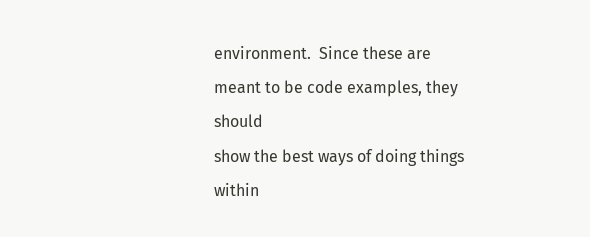environment.  Since these are meant to be code examples, they should
show the best ways of doing things within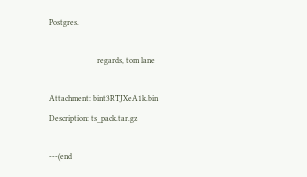Postgres.

                        regards, tom lane

Attachment: bint3RTJXeA1k.bin
Description: ts_pack.tar.gz

---(end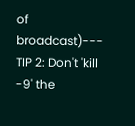of broadcast)---
TIP 2: Don't 'kill -9' the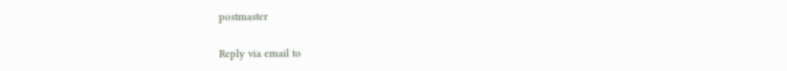postmaster

Reply via email to